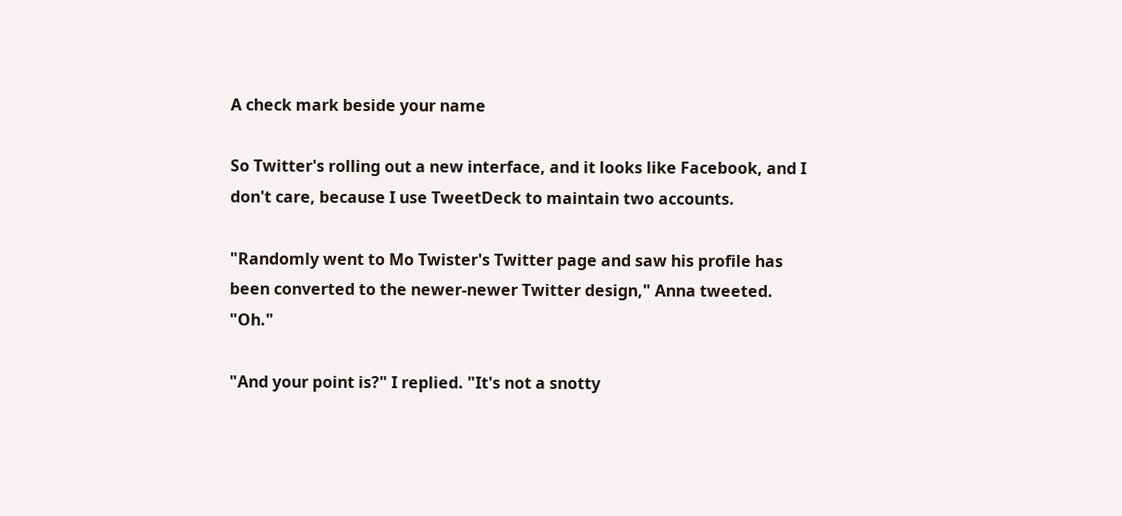A check mark beside your name

So Twitter's rolling out a new interface, and it looks like Facebook, and I don't care, because I use TweetDeck to maintain two accounts.

"Randomly went to Mo Twister's Twitter page and saw his profile has been converted to the newer-newer Twitter design," Anna tweeted. "Oh."

"And your point is?" I replied. "It's not a snotty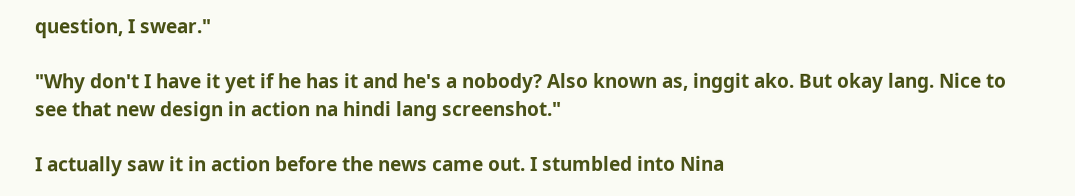question, I swear."

"Why don't I have it yet if he has it and he's a nobody? Also known as, inggit ako. But okay lang. Nice to see that new design in action na hindi lang screenshot."

I actually saw it in action before the news came out. I stumbled into Nina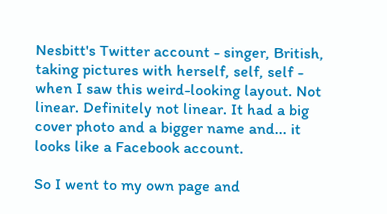Nesbitt's Twitter account - singer, British, taking pictures with herself, self, self - when I saw this weird-looking layout. Not linear. Definitely not linear. It had a big cover photo and a bigger name and... it looks like a Facebook account.

So I went to my own page and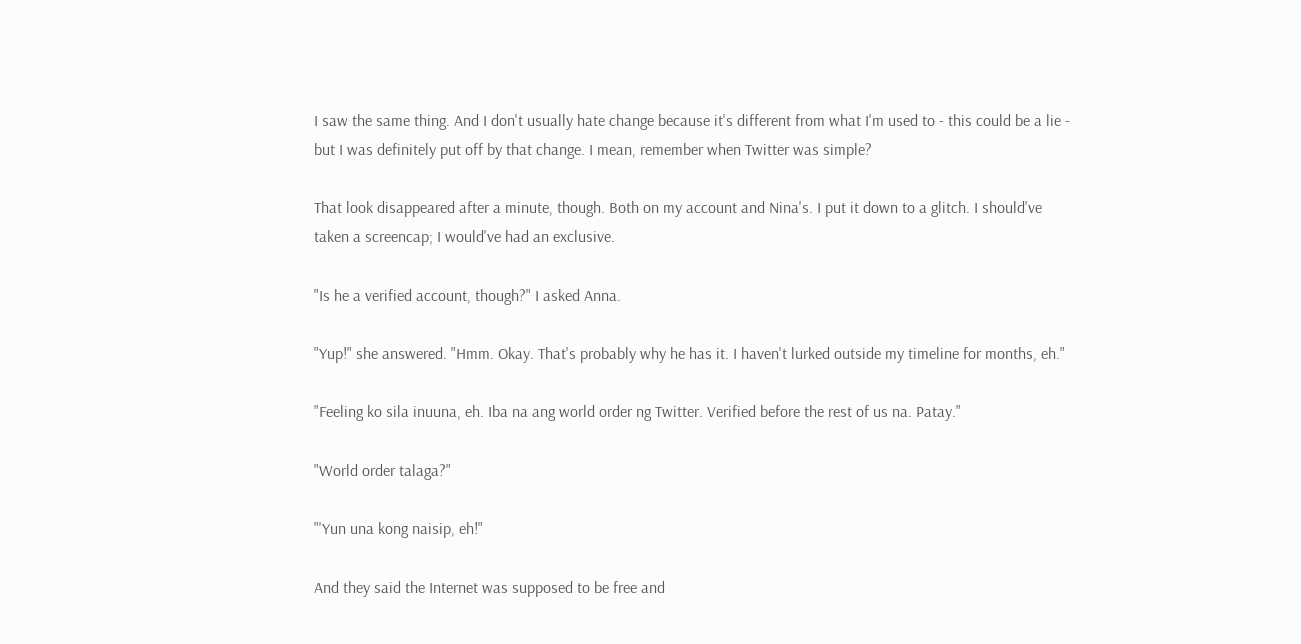I saw the same thing. And I don't usually hate change because it's different from what I'm used to - this could be a lie - but I was definitely put off by that change. I mean, remember when Twitter was simple?

That look disappeared after a minute, though. Both on my account and Nina's. I put it down to a glitch. I should've taken a screencap; I would've had an exclusive.

"Is he a verified account, though?" I asked Anna.

"Yup!" she answered. "Hmm. Okay. That's probably why he has it. I haven't lurked outside my timeline for months, eh."

"Feeling ko sila inuuna, eh. Iba na ang world order ng Twitter. Verified before the rest of us na. Patay."

"World order talaga?"

"'Yun una kong naisip, eh!"

And they said the Internet was supposed to be free and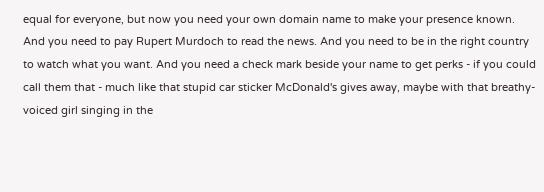equal for everyone, but now you need your own domain name to make your presence known. And you need to pay Rupert Murdoch to read the news. And you need to be in the right country to watch what you want. And you need a check mark beside your name to get perks - if you could call them that - much like that stupid car sticker McDonald's gives away, maybe with that breathy-voiced girl singing in the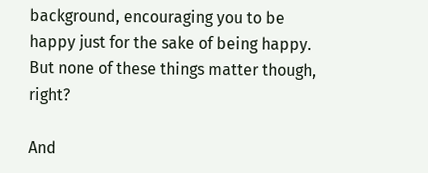background, encouraging you to be happy just for the sake of being happy. But none of these things matter though, right?

And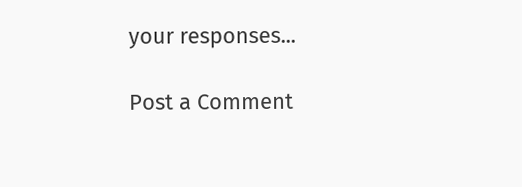your responses...

Post a Comment